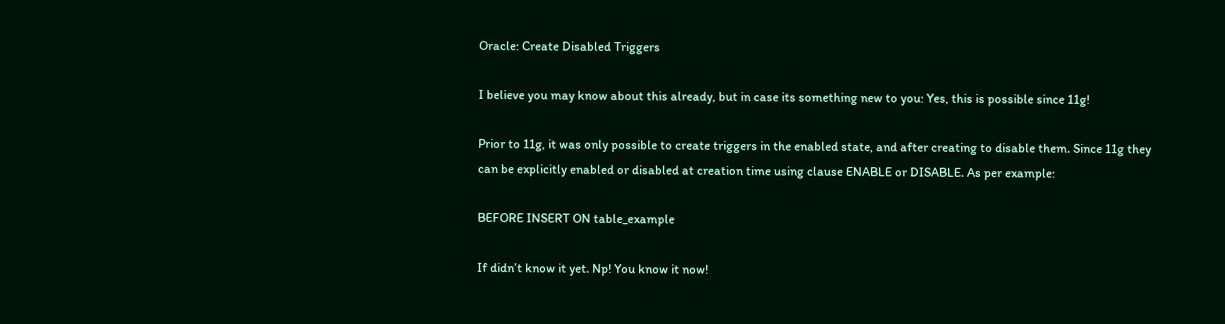Oracle: Create Disabled Triggers

I believe you may know about this already, but in case its something new to you: Yes, this is possible since 11g!

Prior to 11g, it was only possible to create triggers in the enabled state, and after creating to disable them. Since 11g they can be explicitly enabled or disabled at creation time using clause ENABLE or DISABLE. As per example:

BEFORE INSERT ON table_example

If didn’t know it yet. Np! You know it now!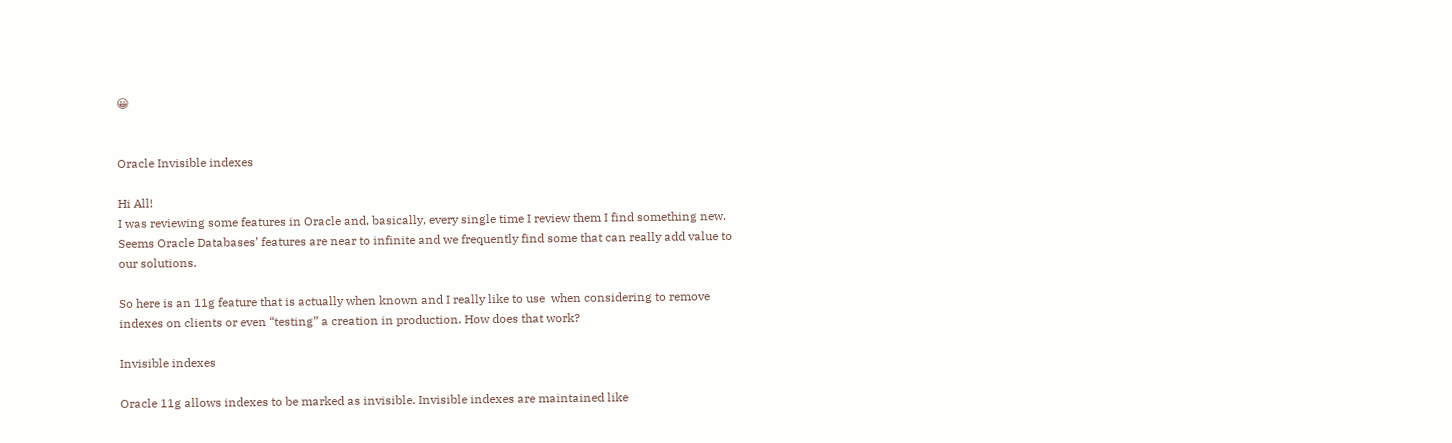😀


Oracle Invisible indexes

Hi All!
I was reviewing some features in Oracle and, basically, every single time I review them I find something new. Seems Oracle Databases’ features are near to infinite and we frequently find some that can really add value to our solutions.

So here is an 11g feature that is actually when known and I really like to use  when considering to remove indexes on clients or even “testing” a creation in production. How does that work?

Invisible indexes

Oracle 11g allows indexes to be marked as invisible. Invisible indexes are maintained like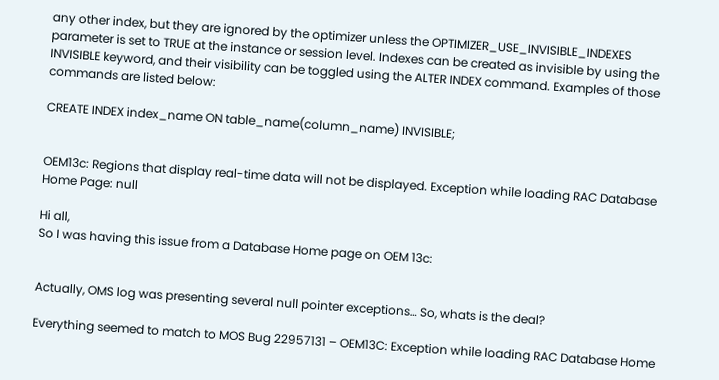any other index, but they are ignored by the optimizer unless the OPTIMIZER_USE_INVISIBLE_INDEXES parameter is set to TRUE at the instance or session level. Indexes can be created as invisible by using the INVISIBLE keyword, and their visibility can be toggled using the ALTER INDEX command. Examples of those commands are listed below:

CREATE INDEX index_name ON table_name(column_name) INVISIBLE;


OEM13c: Regions that display real-time data will not be displayed. Exception while loading RAC Database Home Page: null

Hi all,
So I was having this issue from a Database Home page on OEM 13c:


Actually, OMS log was presenting several null pointer exceptions… So, whats is the deal?

Everything seemed to match to MOS Bug 22957131 – OEM13C: Exception while loading RAC Database Home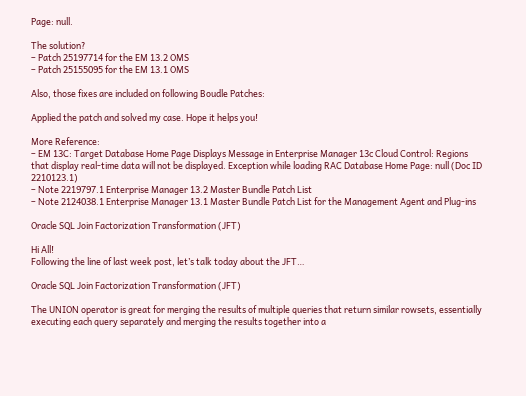Page: null.

The solution?
– Patch 25197714 for the EM 13.2 OMS
– Patch 25155095 for the EM 13.1 OMS

Also, those fixes are included on following Boudle Patches:

Applied the patch and solved my case. Hope it helps you!

More Reference:
– EM 13C: Target Database Home Page Displays Message in Enterprise Manager 13c Cloud Control: Regions that display real-time data will not be displayed. Exception while loading RAC Database Home Page: null (Doc ID 2210123.1)
– Note 2219797.1 Enterprise Manager 13.2 Master Bundle Patch List
– Note 2124038.1 Enterprise Manager 13.1 Master Bundle Patch List for the Management Agent and Plug-ins

Oracle SQL Join Factorization Transformation (JFT)

Hi All!
Following the line of last week post, let’s talk today about the JFT…

Oracle SQL Join Factorization Transformation (JFT)

The UNION operator is great for merging the results of multiple queries that return similar rowsets, essentially executing each query separately and merging the results together into a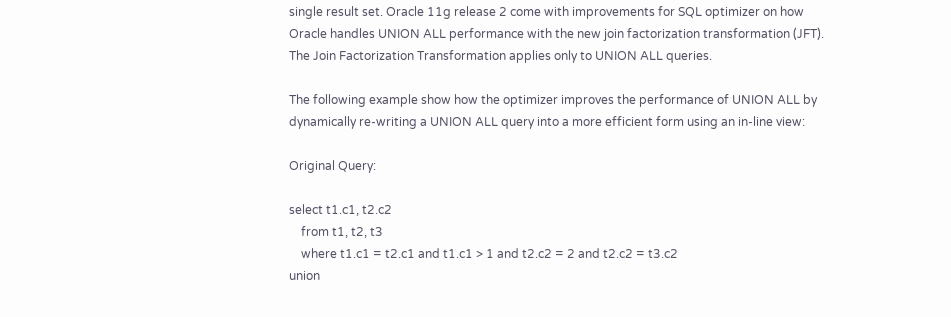single result set. Oracle 11g release 2 come with improvements for SQL optimizer on how Oracle handles UNION ALL performance with the new join factorization transformation (JFT). The Join Factorization Transformation applies only to UNION ALL queries.

The following example show how the optimizer improves the performance of UNION ALL by dynamically re-writing a UNION ALL query into a more efficient form using an in-line view:

Original Query:

select t1.c1, t2.c2
    from t1, t2, t3
    where t1.c1 = t2.c1 and t1.c1 > 1 and t2.c2 = 2 and t2.c2 = t3.c2
union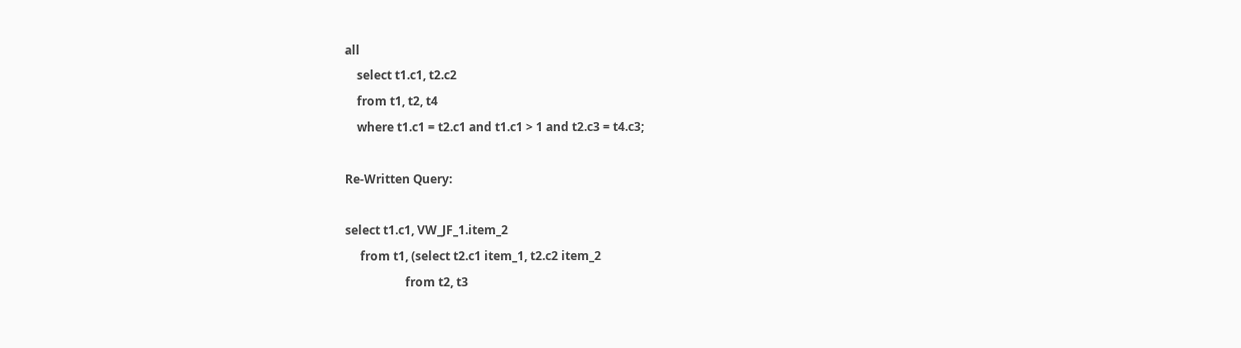all
    select t1.c1, t2.c2
    from t1, t2, t4
    where t1.c1 = t2.c1 and t1.c1 > 1 and t2.c3 = t4.c3;

Re-Written Query:

select t1.c1, VW_JF_1.item_2
     from t1, (select t2.c1 item_1, t2.c2 item_2
                    from t2, t3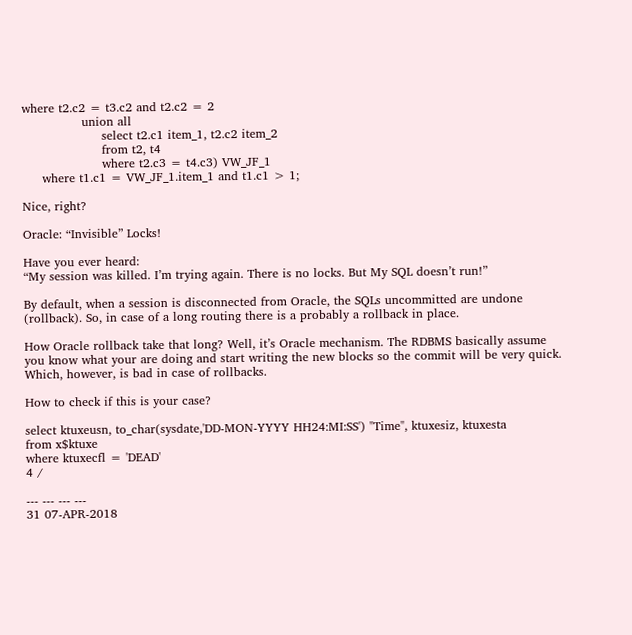where t2.c2 = t3.c2 and t2.c2 = 2
               union all
                    select t2.c1 item_1, t2.c2 item_2
                    from t2, t4
                    where t2.c3 = t4.c3) VW_JF_1
     where t1.c1 = VW_JF_1.item_1 and t1.c1 > 1;

Nice, right?

Oracle: “Invisible” Locks!

Have you ever heard:
“My session was killed. I’m trying again. There is no locks. But My SQL doesn’t run!”

By default, when a session is disconnected from Oracle, the SQLs uncommitted are undone (rollback). So, in case of a long routing there is a probably a rollback in place.

How Oracle rollback take that long? Well, it’s Oracle mechanism. The RDBMS basically assume you know what your are doing and start writing the new blocks so the commit will be very quick. Which, however, is bad in case of rollbacks.

How to check if this is your case?

select ktuxeusn, to_char(sysdate,'DD-MON-YYYY HH24:MI:SS') "Time", ktuxesiz, ktuxesta
from x$ktuxe
where ktuxecfl = 'DEAD'
4 /

--- --- --- ---
31 07-APR-2018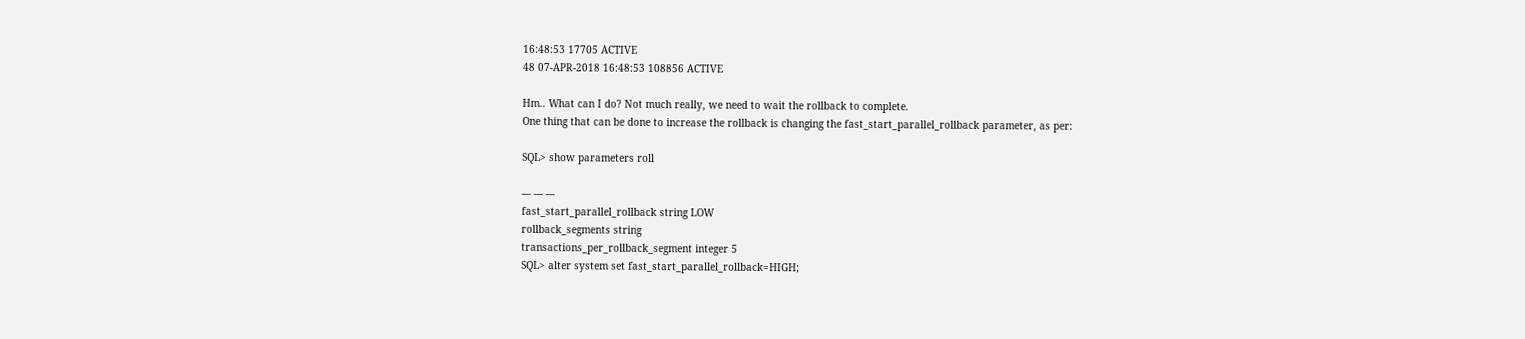16:48:53 17705 ACTIVE
48 07-APR-2018 16:48:53 108856 ACTIVE

Hm.. What can I do? Not much really, we need to wait the rollback to complete.
One thing that can be done to increase the rollback is changing the fast_start_parallel_rollback parameter, as per:

SQL> show parameters roll

--- --- ---
fast_start_parallel_rollback string LOW
rollback_segments string
transactions_per_rollback_segment integer 5
SQL> alter system set fast_start_parallel_rollback=HIGH;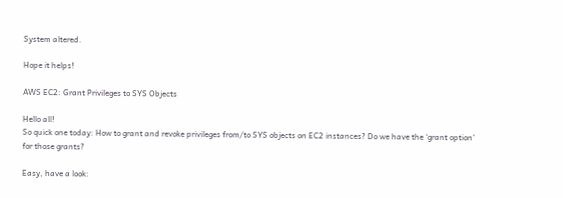System altered.

Hope it helps!

AWS EC2: Grant Privileges to SYS Objects

Hello all!
So quick one today: How to grant and revoke privileges from/to SYS objects on EC2 instances? Do we have the ‘grant option’ for those grants?

Easy, have a look: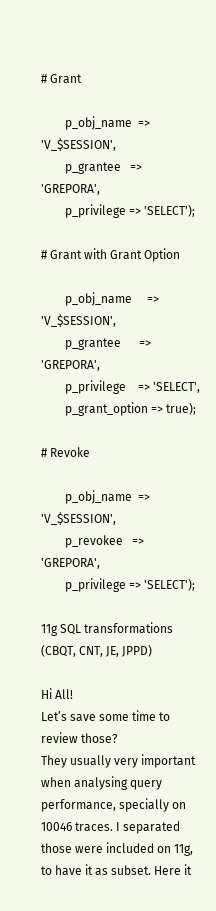# Grant

        p_obj_name  => 'V_$SESSION',
        p_grantee   => 'GREPORA',
        p_privilege => 'SELECT');

# Grant with Grant Option

        p_obj_name     => 'V_$SESSION',
        p_grantee      => 'GREPORA',
        p_privilege    => 'SELECT',
        p_grant_option => true);

# Revoke

        p_obj_name  => 'V_$SESSION',
        p_revokee   => 'GREPORA',
        p_privilege => 'SELECT');

11g SQL transformations (CBQT, CNT, JE, JPPD)

Hi All!
Let’s save some time to review those?
They usually very important when analysing query performance, specially on 10046 traces. I separated those were included on 11g, to have it as subset. Here it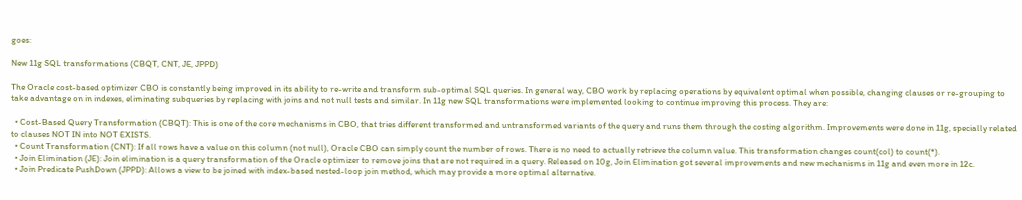goes:

New 11g SQL transformations (CBQT, CNT, JE, JPPD)

The Oracle cost-based optimizer CBO is constantly being improved in its ability to re-write and transform sub-optimal SQL queries. In general way, CBO work by replacing operations by equivalent optimal when possible, changing clauses or re-grouping to take advantage on in indexes, eliminating subqueries by replacing with joins and not null tests and similar. In 11g new SQL transformations were implemented looking to continue improving this process. They are:

  • Cost-Based Query Transformation (CBQT): This is one of the core mechanisms in CBO, that tries different transformed and untransformed variants of the query and runs them through the costing algorithm. Improvements were done in 11g, specially related to clauses NOT IN into NOT EXISTS.
  • Count Transformation (CNT): If all rows have a value on this column (not null), Oracle CBO can simply count the number of rows. There is no need to actually retrieve the column value. This transformation changes count(col) to count(*).
  • Join Elimination (JE): Join elimination is a query transformation of the Oracle optimizer to remove joins that are not required in a query. Released on 10g, Join Elimination got several improvements and new mechanisms in 11g and even more in 12c.
  • Join Predicate PushDown (JPPD): Allows a view to be joined with index-based nested-loop join method, which may provide a more optimal alternative.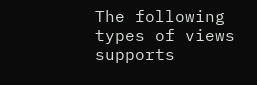The following types of views supports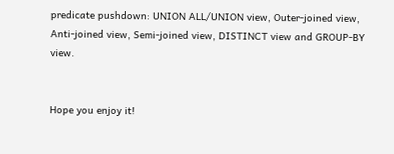predicate pushdown: UNION ALL/UNION view, Outer-joined view, Anti-joined view, Semi-joined view, DISTINCT view and GROUP-BY view.


Hope you enjoy it!